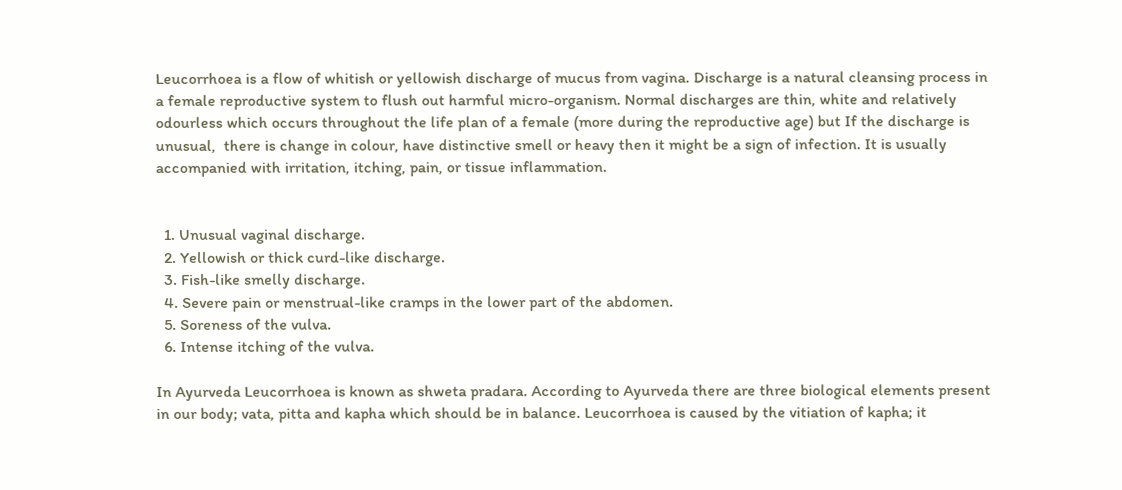Leucorrhoea is a flow of whitish or yellowish discharge of mucus from vagina. Discharge is a natural cleansing process in a female reproductive system to flush out harmful micro-organism. Normal discharges are thin, white and relatively odourless which occurs throughout the life plan of a female (more during the reproductive age) but If the discharge is  unusual,  there is change in colour, have distinctive smell or heavy then it might be a sign of infection. It is usually accompanied with irritation, itching, pain, or tissue inflammation.


  1. Unusual vaginal discharge.
  2. Yellowish or thick curd-like discharge.
  3. Fish-like smelly discharge.
  4. Severe pain or menstrual-like cramps in the lower part of the abdomen.
  5. Soreness of the vulva.
  6. Intense itching of the vulva.

In Ayurveda Leucorrhoea is known as shweta pradara. According to Ayurveda there are three biological elements present in our body; vata, pitta and kapha which should be in balance. Leucorrhoea is caused by the vitiation of kapha; it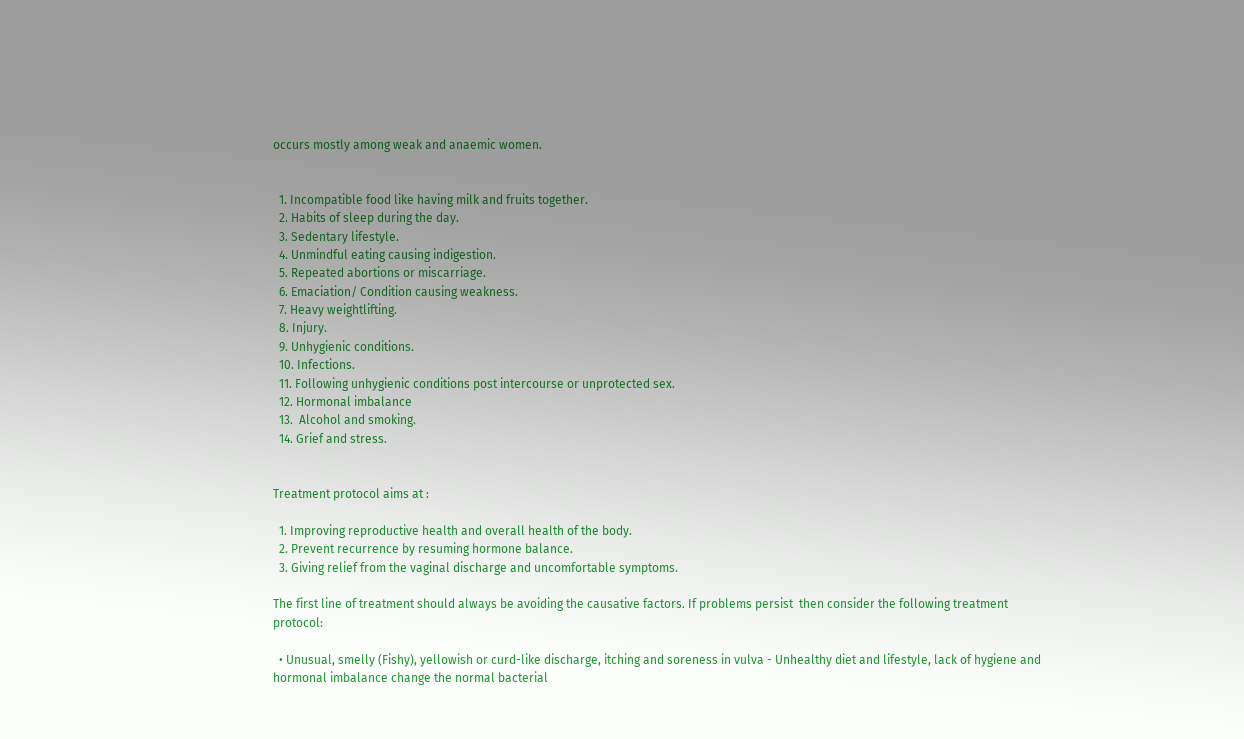occurs mostly among weak and anaemic women.


  1. Incompatible food like having milk and fruits together.
  2. Habits of sleep during the day.
  3. Sedentary lifestyle.
  4. Unmindful eating causing indigestion.
  5. Repeated abortions or miscarriage.
  6. Emaciation/ Condition causing weakness.
  7. Heavy weightlifting.
  8. Injury.
  9. Unhygienic conditions.
  10. Infections.
  11. Following unhygienic conditions post intercourse or unprotected sex.
  12. Hormonal imbalance
  13.  Alcohol and smoking.
  14. Grief and stress.


Treatment protocol aims at :

  1. Improving reproductive health and overall health of the body.
  2. Prevent recurrence by resuming hormone balance.
  3. Giving relief from the vaginal discharge and uncomfortable symptoms.

The first line of treatment should always be avoiding the causative factors. If problems persist  then consider the following treatment protocol:

  • Unusual, smelly (Fishy), yellowish or curd-like discharge, itching and soreness in vulva - Unhealthy diet and lifestyle, lack of hygiene and hormonal imbalance change the normal bacterial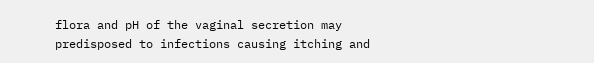flora and pH of the vaginal secretion may predisposed to infections causing itching and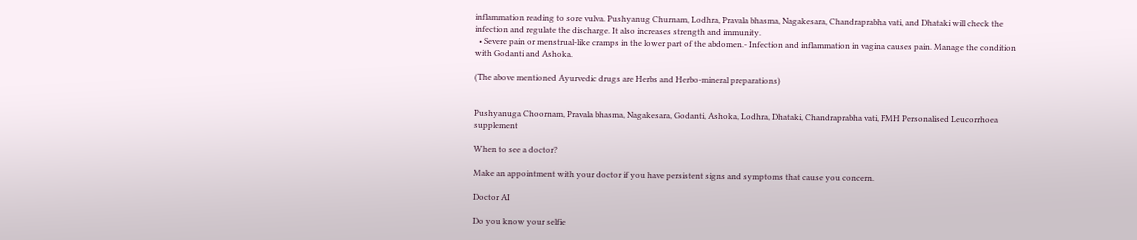inflammation reading to sore vulva. Pushyanug Churnam, Lodhra, Pravala bhasma, Nagakesara, Chandraprabha vati, and Dhataki will check the infection and regulate the discharge. It also increases strength and immunity.
  • Severe pain or menstrual-like cramps in the lower part of the abdomen.- Infection and inflammation in vagina causes pain. Manage the condition with Godanti and Ashoka.

(The above mentioned Ayurvedic drugs are Herbs and Herbo-mineral preparations)


Pushyanuga Choornam, Pravala bhasma, Nagakesara, Godanti, Ashoka, Lodhra, Dhataki, Chandraprabha vati, FMH Personalised Leucorrhoea supplement

When to see a doctor?

Make an appointment with your doctor if you have persistent signs and symptoms that cause you concern.

Doctor AI

Do you know your selfie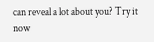can reveal a lot about you? Try it now